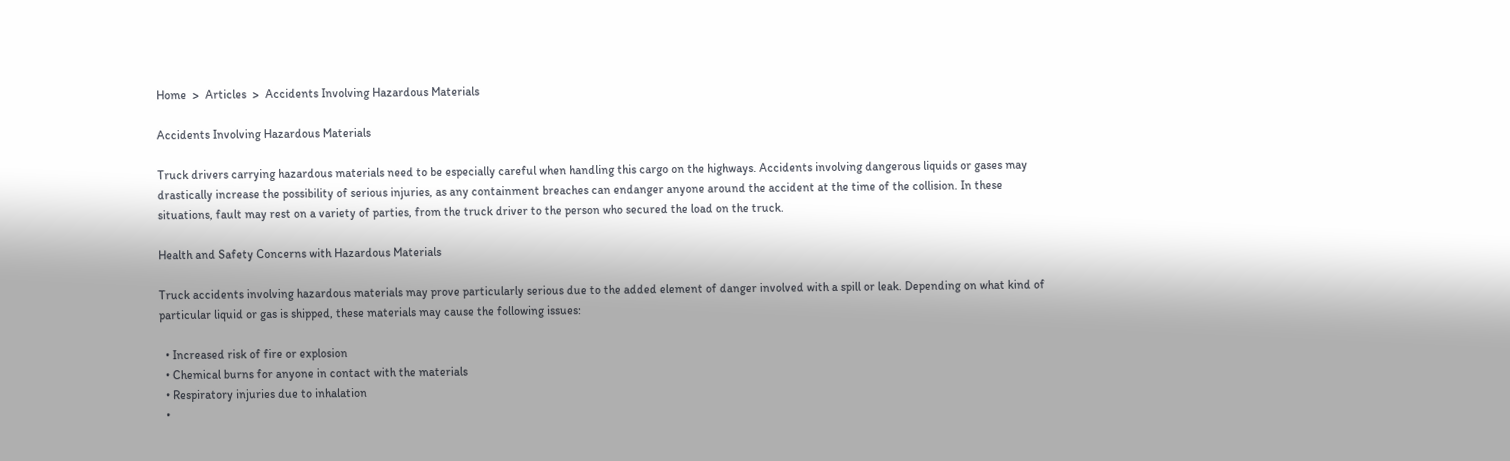Home  >  Articles  >  Accidents Involving Hazardous Materials

Accidents Involving Hazardous Materials

Truck drivers carrying hazardous materials need to be especially careful when handling this cargo on the highways. Accidents involving dangerous liquids or gases may drastically increase the possibility of serious injuries, as any containment breaches can endanger anyone around the accident at the time of the collision. In these situations, fault may rest on a variety of parties, from the truck driver to the person who secured the load on the truck.

Health and Safety Concerns with Hazardous Materials

Truck accidents involving hazardous materials may prove particularly serious due to the added element of danger involved with a spill or leak. Depending on what kind of particular liquid or gas is shipped, these materials may cause the following issues:

  • Increased risk of fire or explosion
  • Chemical burns for anyone in contact with the materials
  • Respiratory injuries due to inhalation
  •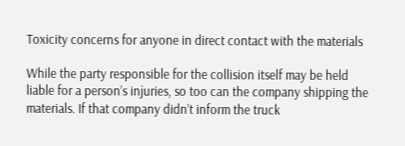Toxicity concerns for anyone in direct contact with the materials

While the party responsible for the collision itself may be held liable for a person’s injuries, so too can the company shipping the materials. If that company didn’t inform the truck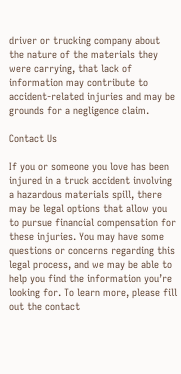driver or trucking company about the nature of the materials they were carrying, that lack of information may contribute to accident-related injuries and may be grounds for a negligence claim.

Contact Us

If you or someone you love has been injured in a truck accident involving a hazardous materials spill, there may be legal options that allow you to pursue financial compensation for these injuries. You may have some questions or concerns regarding this legal process, and we may be able to help you find the information you’re looking for. To learn more, please fill out the contact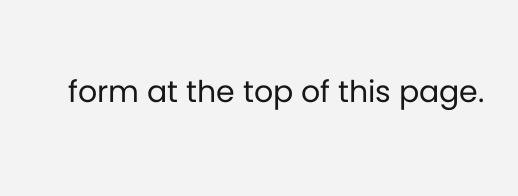form at the top of this page.